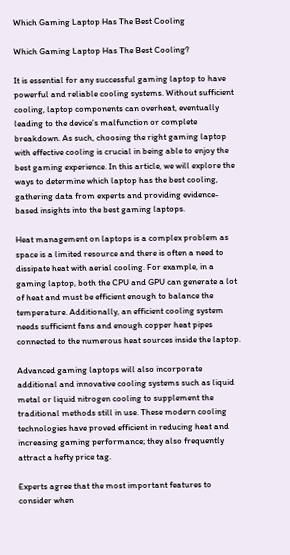Which Gaming Laptop Has The Best Cooling

Which Gaming Laptop Has The Best Cooling?

It is essential for any successful gaming laptop to have powerful and reliable cooling systems. Without sufficient cooling, laptop components can overheat, eventually leading to the device’s malfunction or complete breakdown. As such, choosing the right gaming laptop with effective cooling is crucial in being able to enjoy the best gaming experience. In this article, we will explore the ways to determine which laptop has the best cooling, gathering data from experts and providing evidence-based insights into the best gaming laptops.

Heat management on laptops is a complex problem as space is a limited resource and there is often a need to dissipate heat with aerial cooling. For example, in a gaming laptop, both the CPU and GPU can generate a lot of heat and must be efficient enough to balance the temperature. Additionally, an efficient cooling system needs sufficient fans and enough copper heat pipes connected to the numerous heat sources inside the laptop.

Advanced gaming laptops will also incorporate additional and innovative cooling systems such as liquid metal or liquid nitrogen cooling to supplement the traditional methods still in use. These modern cooling technologies have proved efficient in reducing heat and increasing gaming performance; they also frequently attract a hefty price tag.

Experts agree that the most important features to consider when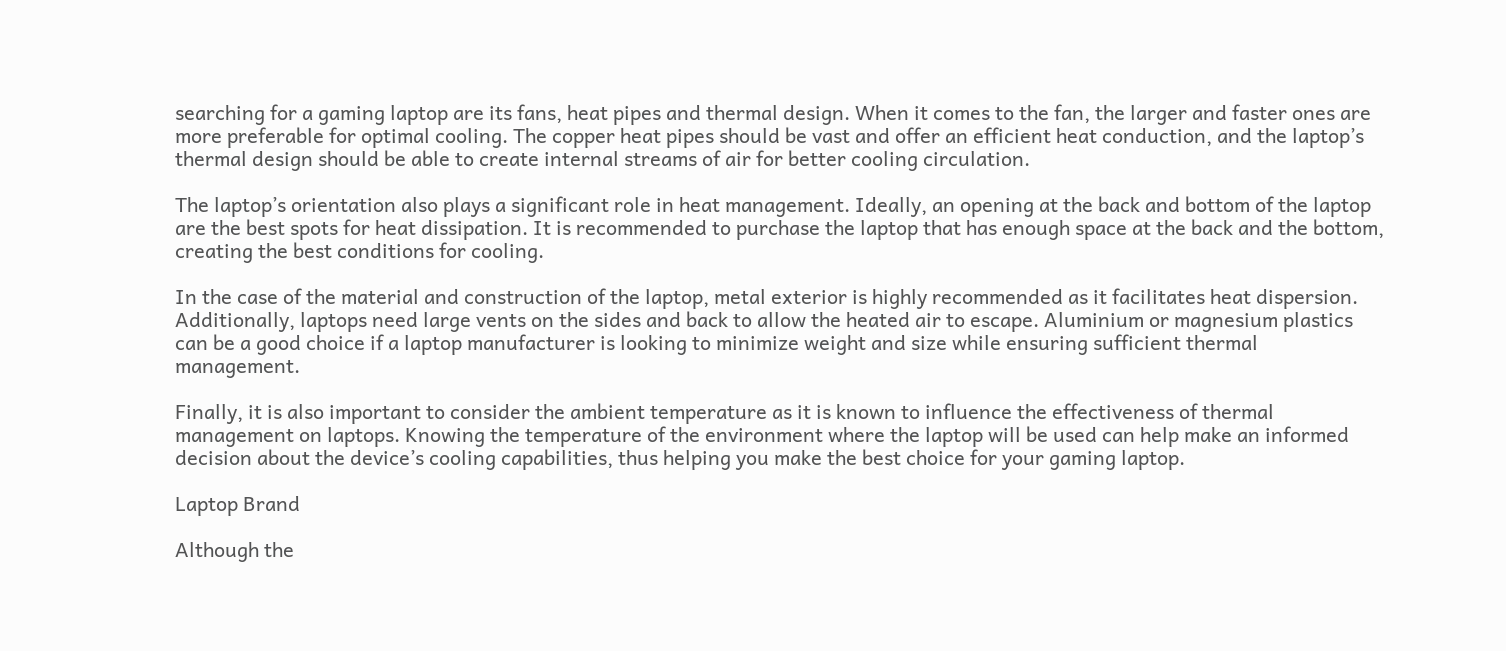searching for a gaming laptop are its fans, heat pipes and thermal design. When it comes to the fan, the larger and faster ones are more preferable for optimal cooling. The copper heat pipes should be vast and offer an efficient heat conduction, and the laptop’s thermal design should be able to create internal streams of air for better cooling circulation.

The laptop’s orientation also plays a significant role in heat management. Ideally, an opening at the back and bottom of the laptop are the best spots for heat dissipation. It is recommended to purchase the laptop that has enough space at the back and the bottom, creating the best conditions for cooling.

In the case of the material and construction of the laptop, metal exterior is highly recommended as it facilitates heat dispersion. Additionally, laptops need large vents on the sides and back to allow the heated air to escape. Aluminium or magnesium plastics can be a good choice if a laptop manufacturer is looking to minimize weight and size while ensuring sufficient thermal management.

Finally, it is also important to consider the ambient temperature as it is known to influence the effectiveness of thermal management on laptops. Knowing the temperature of the environment where the laptop will be used can help make an informed decision about the device’s cooling capabilities, thus helping you make the best choice for your gaming laptop.

Laptop Brand

Although the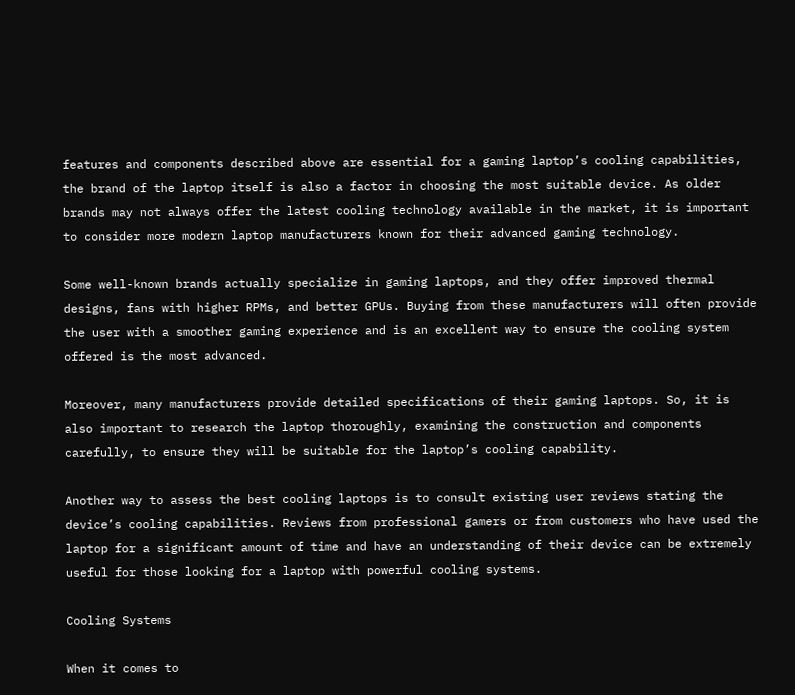features and components described above are essential for a gaming laptop’s cooling capabilities, the brand of the laptop itself is also a factor in choosing the most suitable device. As older brands may not always offer the latest cooling technology available in the market, it is important to consider more modern laptop manufacturers known for their advanced gaming technology.

Some well-known brands actually specialize in gaming laptops, and they offer improved thermal designs, fans with higher RPMs, and better GPUs. Buying from these manufacturers will often provide the user with a smoother gaming experience and is an excellent way to ensure the cooling system offered is the most advanced.

Moreover, many manufacturers provide detailed specifications of their gaming laptops. So, it is also important to research the laptop thoroughly, examining the construction and components carefully, to ensure they will be suitable for the laptop’s cooling capability.

Another way to assess the best cooling laptops is to consult existing user reviews stating the device’s cooling capabilities. Reviews from professional gamers or from customers who have used the laptop for a significant amount of time and have an understanding of their device can be extremely useful for those looking for a laptop with powerful cooling systems.

Cooling Systems

When it comes to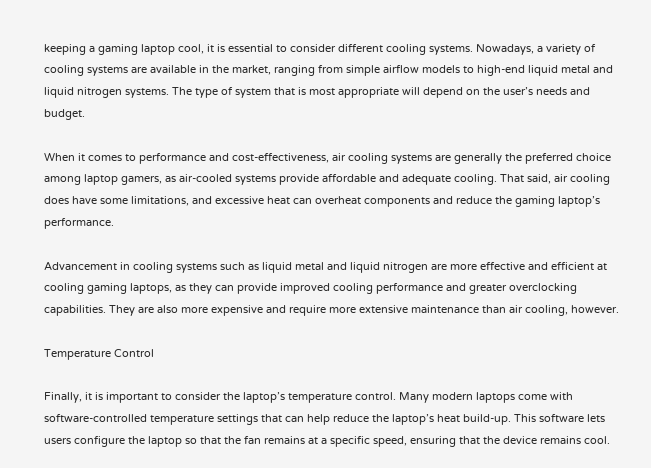keeping a gaming laptop cool, it is essential to consider different cooling systems. Nowadays, a variety of cooling systems are available in the market, ranging from simple airflow models to high-end liquid metal and liquid nitrogen systems. The type of system that is most appropriate will depend on the user’s needs and budget.

When it comes to performance and cost-effectiveness, air cooling systems are generally the preferred choice among laptop gamers, as air-cooled systems provide affordable and adequate cooling. That said, air cooling does have some limitations, and excessive heat can overheat components and reduce the gaming laptop’s performance.

Advancement in cooling systems such as liquid metal and liquid nitrogen are more effective and efficient at cooling gaming laptops, as they can provide improved cooling performance and greater overclocking capabilities. They are also more expensive and require more extensive maintenance than air cooling, however.

Temperature Control

Finally, it is important to consider the laptop’s temperature control. Many modern laptops come with software-controlled temperature settings that can help reduce the laptop’s heat build-up. This software lets users configure the laptop so that the fan remains at a specific speed, ensuring that the device remains cool.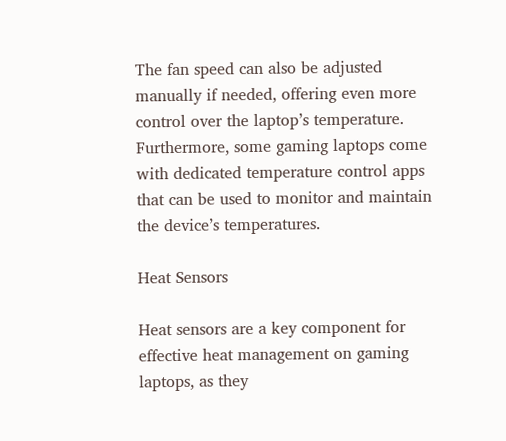The fan speed can also be adjusted manually if needed, offering even more control over the laptop’s temperature. Furthermore, some gaming laptops come with dedicated temperature control apps that can be used to monitor and maintain the device’s temperatures.

Heat Sensors

Heat sensors are a key component for effective heat management on gaming laptops, as they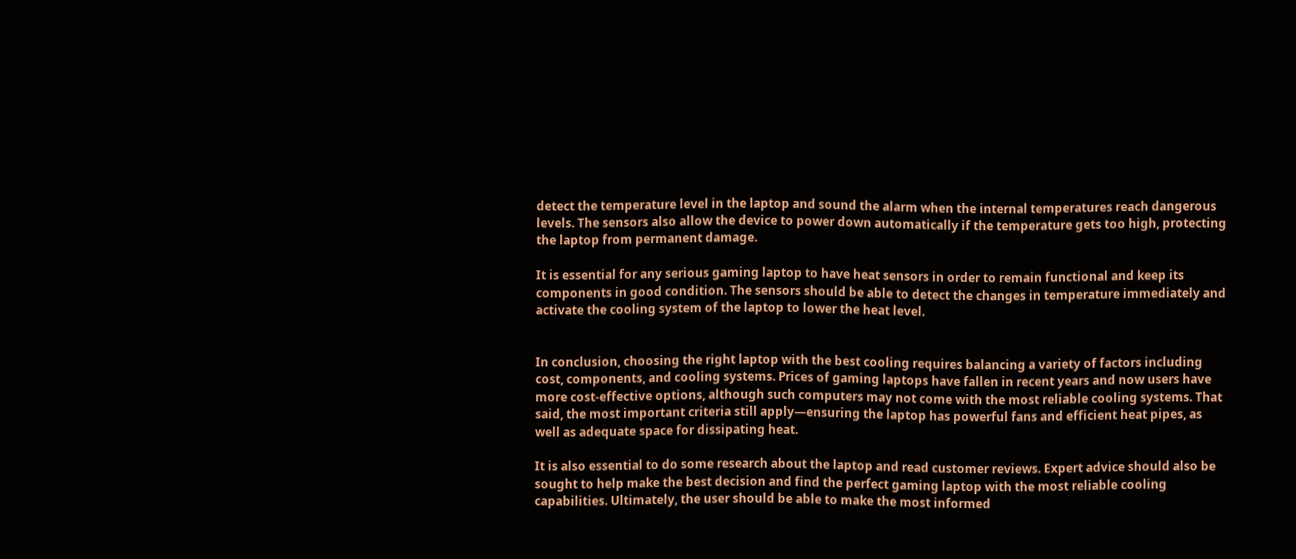detect the temperature level in the laptop and sound the alarm when the internal temperatures reach dangerous levels. The sensors also allow the device to power down automatically if the temperature gets too high, protecting the laptop from permanent damage.

It is essential for any serious gaming laptop to have heat sensors in order to remain functional and keep its components in good condition. The sensors should be able to detect the changes in temperature immediately and activate the cooling system of the laptop to lower the heat level.


In conclusion, choosing the right laptop with the best cooling requires balancing a variety of factors including cost, components, and cooling systems. Prices of gaming laptops have fallen in recent years and now users have more cost-effective options, although such computers may not come with the most reliable cooling systems. That said, the most important criteria still apply—ensuring the laptop has powerful fans and efficient heat pipes, as well as adequate space for dissipating heat.

It is also essential to do some research about the laptop and read customer reviews. Expert advice should also be sought to help make the best decision and find the perfect gaming laptop with the most reliable cooling capabilities. Ultimately, the user should be able to make the most informed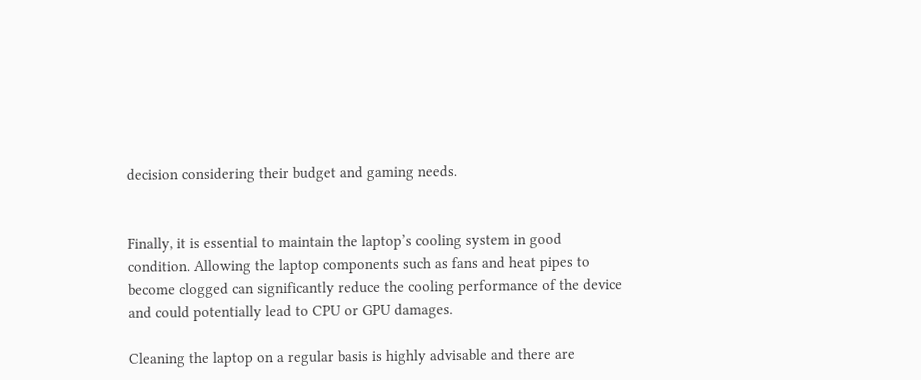decision considering their budget and gaming needs.


Finally, it is essential to maintain the laptop’s cooling system in good condition. Allowing the laptop components such as fans and heat pipes to become clogged can significantly reduce the cooling performance of the device and could potentially lead to CPU or GPU damages.

Cleaning the laptop on a regular basis is highly advisable and there are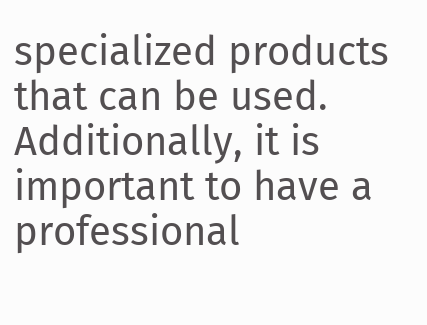specialized products that can be used. Additionally, it is important to have a professional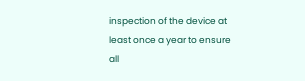inspection of the device at least once a year to ensure all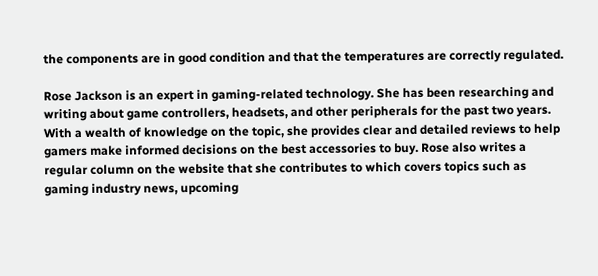the components are in good condition and that the temperatures are correctly regulated.

Rose Jackson is an expert in gaming-related technology. She has been researching and writing about game controllers, headsets, and other peripherals for the past two years. With a wealth of knowledge on the topic, she provides clear and detailed reviews to help gamers make informed decisions on the best accessories to buy. Rose also writes a regular column on the website that she contributes to which covers topics such as gaming industry news, upcoming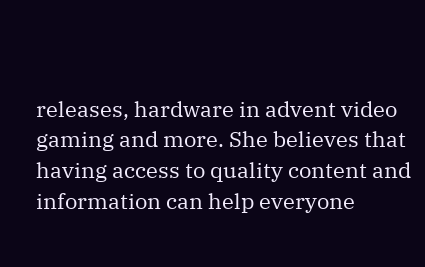releases, hardware in advent video gaming and more. She believes that having access to quality content and information can help everyone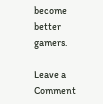become better gamers.

Leave a Comment